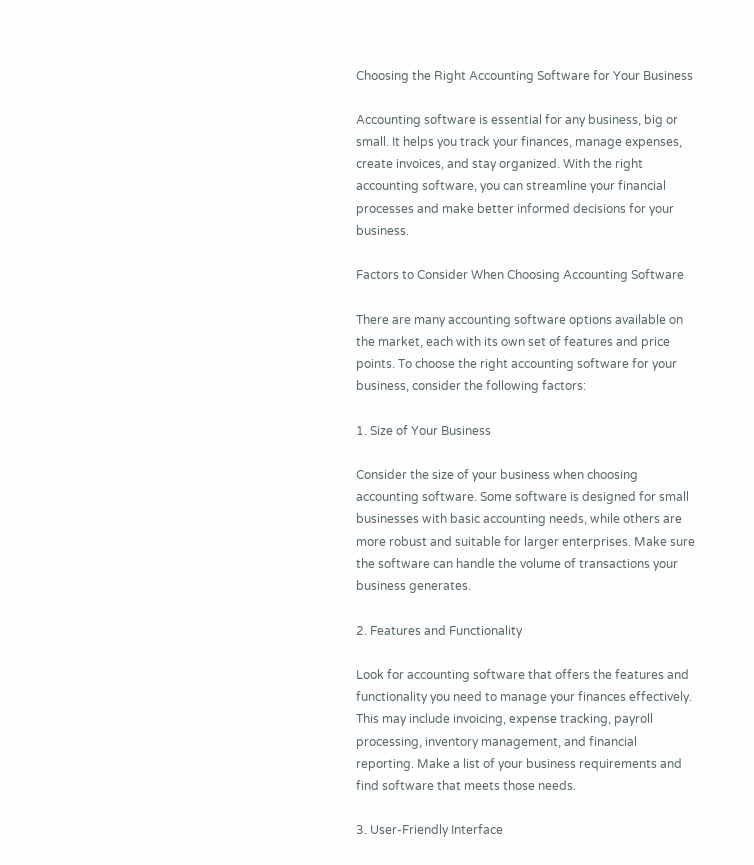Choosing the Right Accounting Software for Your Business

Accounting software is essential for any business, big or small. It helps you track your finances, manage expenses, create invoices, and stay organized. With the right accounting software, you can streamline your financial processes and make better informed decisions for your business.

Factors to Consider When Choosing Accounting Software

There are many accounting software options available on the market, each with its own set of features and price points. To choose the right accounting software for your business, consider the following factors:

1. Size of Your Business

Consider the size of your business when choosing accounting software. Some software is designed for small businesses with basic accounting needs, while others are more robust and suitable for larger enterprises. Make sure the software can handle the volume of transactions your business generates.

2. Features and Functionality

Look for accounting software that offers the features and functionality you need to manage your finances effectively. This may include invoicing, expense tracking, payroll processing, inventory management, and financial reporting. Make a list of your business requirements and find software that meets those needs.

3. User-Friendly Interface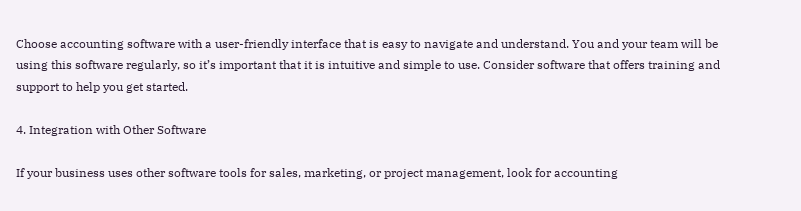Choose accounting software with a user-friendly interface that is easy to navigate and understand. You and your team will be using this software regularly, so it’s important that it is intuitive and simple to use. Consider software that offers training and support to help you get started.

4. Integration with Other Software

If your business uses other software tools for sales, marketing, or project management, look for accounting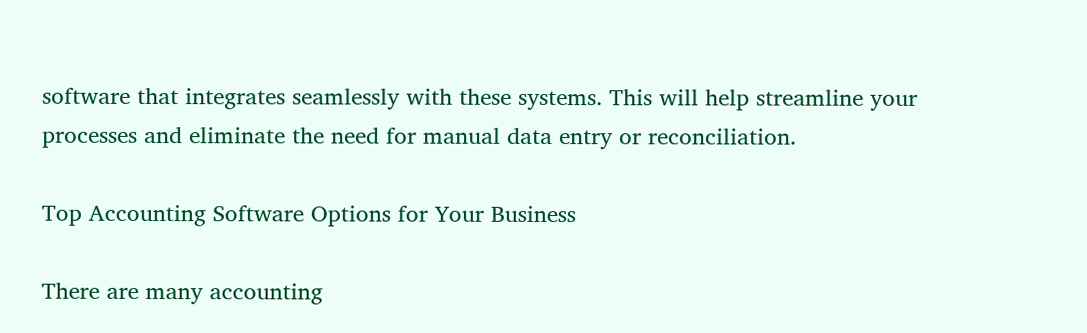software that integrates seamlessly with these systems. This will help streamline your processes and eliminate the need for manual data entry or reconciliation.

Top Accounting Software Options for Your Business

There are many accounting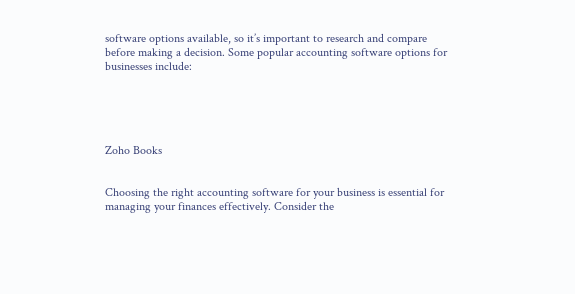software options available, so it’s important to research and compare before making a decision. Some popular accounting software options for businesses include:





Zoho Books


Choosing the right accounting software for your business is essential for managing your finances effectively. Consider the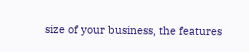size of your business, the features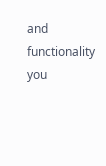and functionality you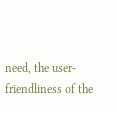need, the user-friendliness of the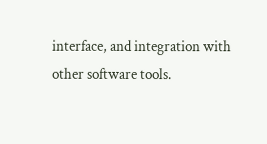interface, and integration with other software tools.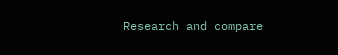Research and compare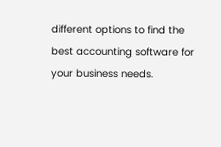different options to find the best accounting software for your business needs.